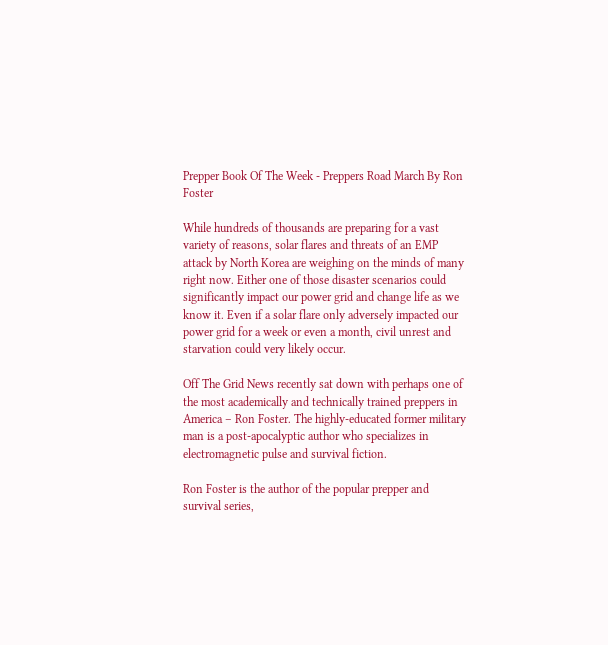Prepper Book Of The Week - Preppers Road March By Ron Foster

While hundreds of thousands are preparing for a vast variety of reasons, solar flares and threats of an EMP attack by North Korea are weighing on the minds of many right now. Either one of those disaster scenarios could significantly impact our power grid and change life as we know it. Even if a solar flare only adversely impacted our power grid for a week or even a month, civil unrest and starvation could very likely occur.

Off The Grid News recently sat down with perhaps one of the most academically and technically trained preppers in America – Ron Foster. The highly-educated former military man is a post-apocalyptic author who specializes in electromagnetic pulse and survival fiction.

Ron Foster is the author of the popular prepper and survival series,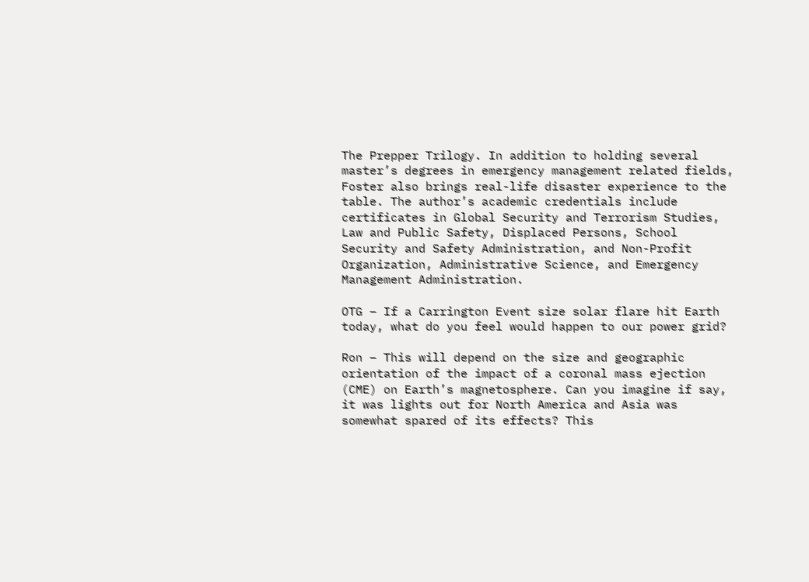The Prepper Trilogy. In addition to holding several master’s degrees in emergency management related fields, Foster also brings real-life disaster experience to the table. The author’s academic credentials include certificates in Global Security and Terrorism Studies, Law and Public Safety, Displaced Persons, School Security and Safety Administration, and Non-Profit Organization, Administrative Science, and Emergency Management Administration.

OTG – If a Carrington Event size solar flare hit Earth today, what do you feel would happen to our power grid?

Ron – This will depend on the size and geographic orientation of the impact of a coronal mass ejection (CME) on Earth’s magnetosphere. Can you imagine if say, it was lights out for North America and Asia was somewhat spared of its effects? This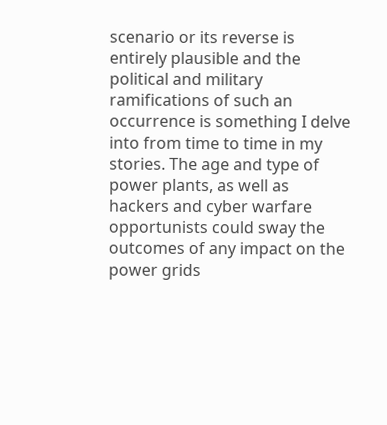scenario or its reverse is entirely plausible and the political and military ramifications of such an occurrence is something I delve into from time to time in my stories. The age and type of power plants, as well as hackers and cyber warfare opportunists could sway the outcomes of any impact on the power grids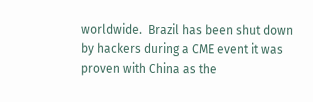worldwide.  Brazil has been shut down by hackers during a CME event it was proven with China as the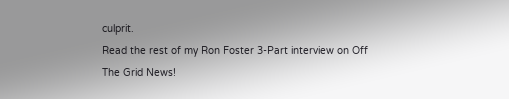culprit.
Read the rest of my Ron Foster 3-Part interview on Off The Grid News!